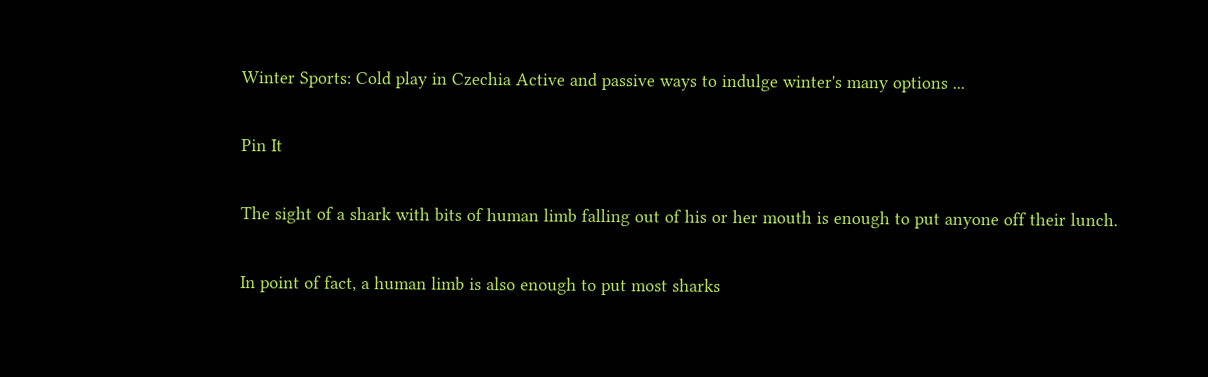Winter Sports: Cold play in Czechia Active and passive ways to indulge winter's many options ...

Pin It

The sight of a shark with bits of human limb falling out of his or her mouth is enough to put anyone off their lunch.

In point of fact, a human limb is also enough to put most sharks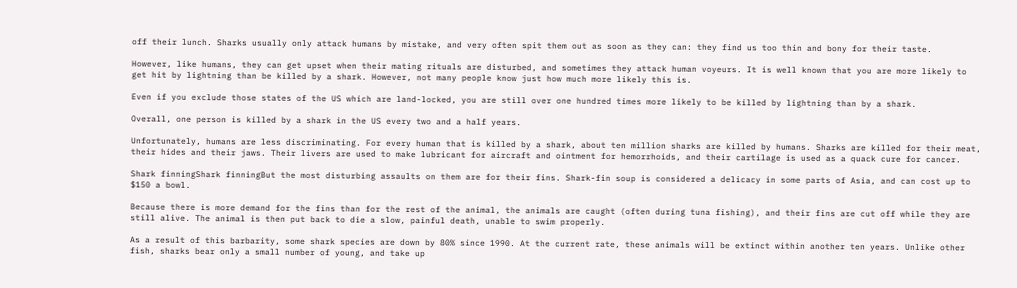off their lunch. Sharks usually only attack humans by mistake, and very often spit them out as soon as they can: they find us too thin and bony for their taste.

However, like humans, they can get upset when their mating rituals are disturbed, and sometimes they attack human voyeurs. It is well known that you are more likely to get hit by lightning than be killed by a shark. However, not many people know just how much more likely this is.

Even if you exclude those states of the US which are land-locked, you are still over one hundred times more likely to be killed by lightning than by a shark.

Overall, one person is killed by a shark in the US every two and a half years.

Unfortunately, humans are less discriminating. For every human that is killed by a shark, about ten million sharks are killed by humans. Sharks are killed for their meat, their hides and their jaws. Their livers are used to make lubricant for aircraft and ointment for hemorrhoids, and their cartilage is used as a quack cure for cancer.

Shark finningShark finningBut the most disturbing assaults on them are for their fins. Shark-fin soup is considered a delicacy in some parts of Asia, and can cost up to $150 a bowl.

Because there is more demand for the fins than for the rest of the animal, the animals are caught (often during tuna fishing), and their fins are cut off while they are still alive. The animal is then put back to die a slow, painful death, unable to swim properly.

As a result of this barbarity, some shark species are down by 80% since 1990. At the current rate, these animals will be extinct within another ten years. Unlike other fish, sharks bear only a small number of young, and take up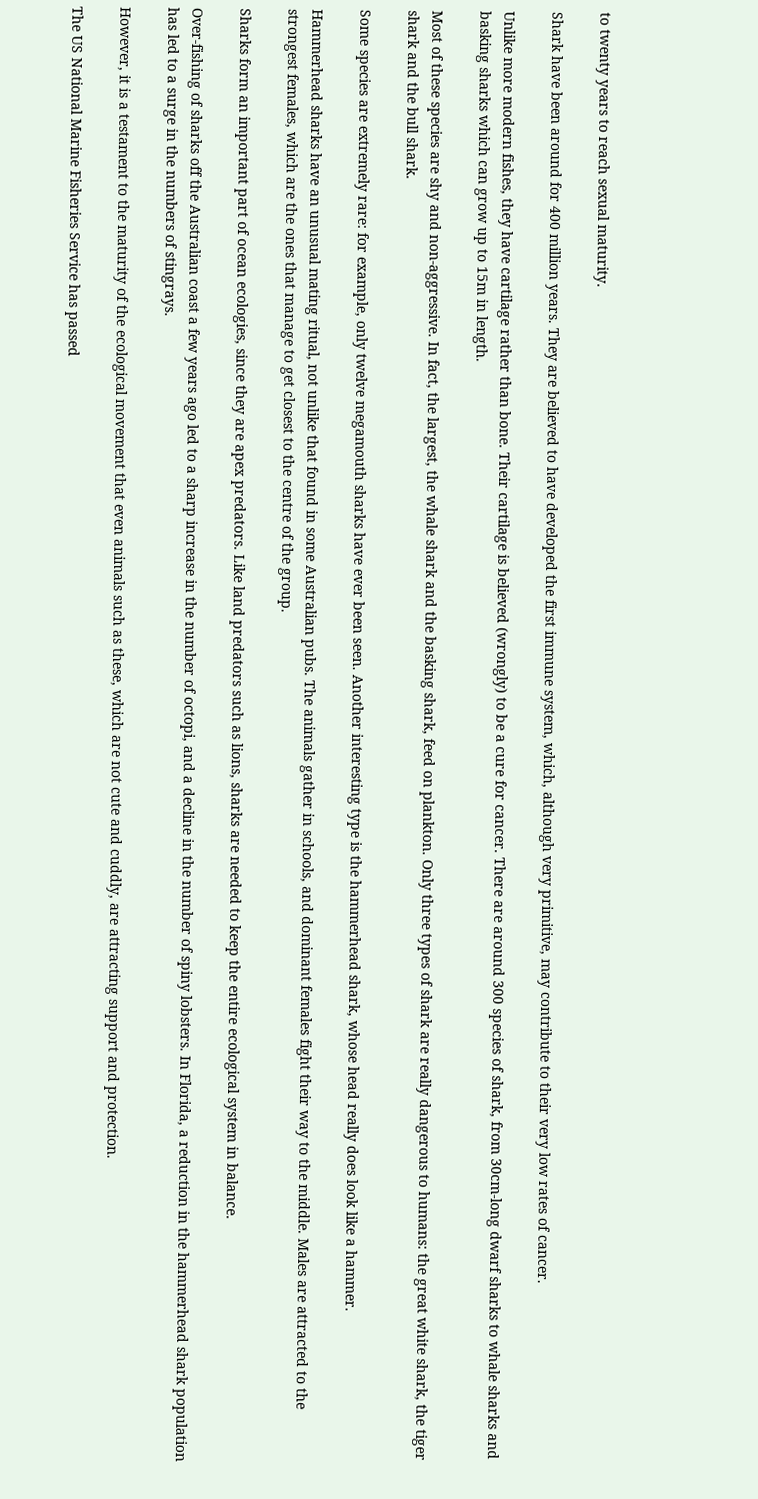to twenty years to reach sexual maturity.

Shark have been around for 400 million years. They are believed to have developed the first immune system, which, although very primitive, may contribute to their very low rates of cancer.

Unlike more modern fishes, they have cartilage rather than bone. Their cartilage is believed (wrongly) to be a cure for cancer. There are around 300 species of shark, from 30cm-long dwarf sharks to whale sharks and basking sharks which can grow up to 15m in length.

Most of these species are shy and non-aggressive. In fact, the largest, the whale shark and the basking shark, feed on plankton. Only three types of shark are really dangerous to humans: the great white shark, the tiger shark and the bull shark.

Some species are extremely rare: for example, only twelve megamouth sharks have ever been seen. Another interesting type is the hammerhead shark, whose head really does look like a hammer.

Hammerhead sharks have an unusual mating ritual, not unlike that found in some Australian pubs. The animals gather in schools, and dominant females fight their way to the middle. Males are attracted to the strongest females, which are the ones that manage to get closest to the centre of the group.

Sharks form an important part of ocean ecologies, since they are apex predators. Like land predators such as lions, sharks are needed to keep the entire ecological system in balance.

Over-fishing of sharks off the Australian coast a few years ago led to a sharp increase in the number of octopi, and a decline in the number of spiny lobsters. In Florida, a reduction in the hammerhead shark population has led to a surge in the numbers of stingrays.

However, it is a testament to the maturity of the ecological movement that even animals such as these, which are not cute and cuddly, are attracting support and protection.

The US National Marine Fisheries Service has passed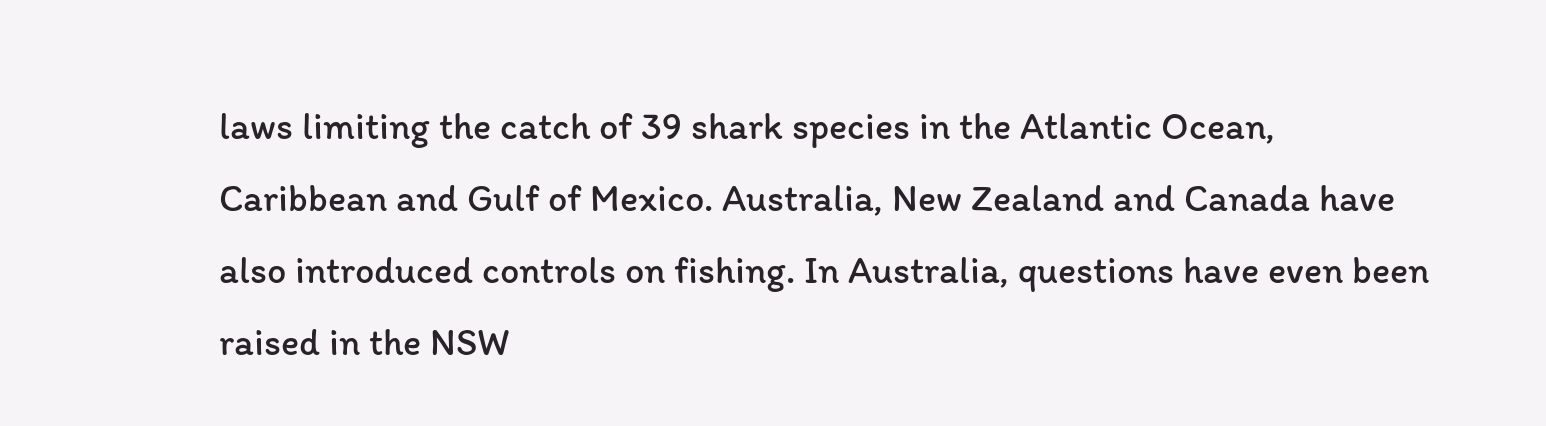laws limiting the catch of 39 shark species in the Atlantic Ocean, Caribbean and Gulf of Mexico. Australia, New Zealand and Canada have also introduced controls on fishing. In Australia, questions have even been raised in the NSW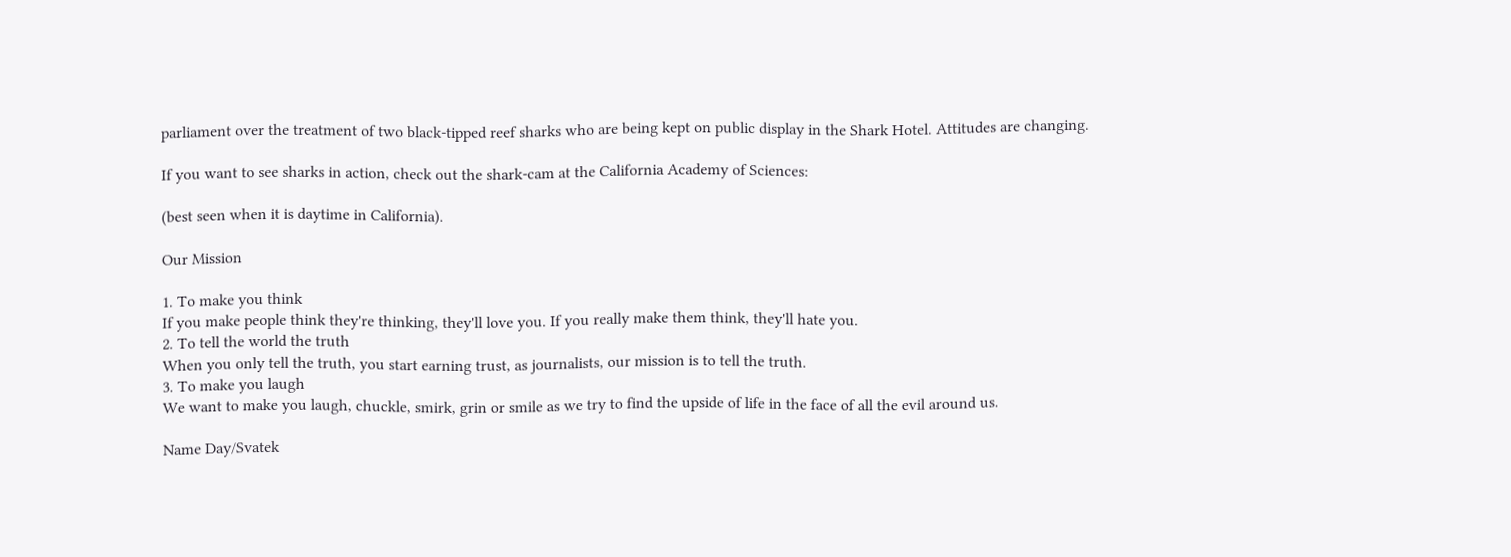parliament over the treatment of two black-tipped reef sharks who are being kept on public display in the Shark Hotel. Attitudes are changing.

If you want to see sharks in action, check out the shark-cam at the California Academy of Sciences:

(best seen when it is daytime in California).

Our Mission

1. To make you think
If you make people think they're thinking, they'll love you. If you really make them think, they'll hate you.
2. To tell the world the truth
When you only tell the truth, you start earning trust, as journalists, our mission is to tell the truth.
3. To make you laugh
We want to make you laugh, chuckle, smirk, grin or smile as we try to find the upside of life in the face of all the evil around us.

Name Day/Svatek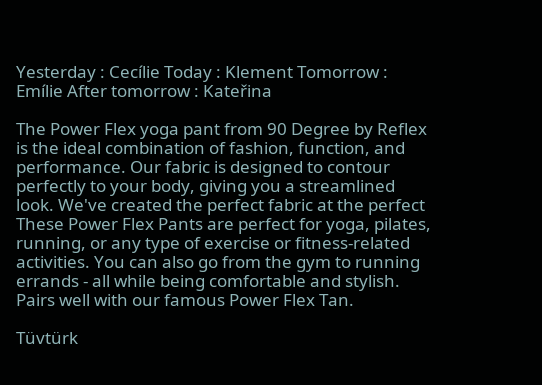Yesterday : Cecílie Today : Klement Tomorrow : Emílie After tomorrow : Kateřina

The Power Flex yoga pant from 90 Degree by Reflex is the ideal combination of fashion, function, and performance. Our fabric is designed to contour perfectly to your body, giving you a streamlined look. We've created the perfect fabric at the perfect These Power Flex Pants are perfect for yoga, pilates, running, or any type of exercise or fitness-related activities. You can also go from the gym to running errands - all while being comfortable and stylish. Pairs well with our famous Power Flex Tan.

Tüvtürk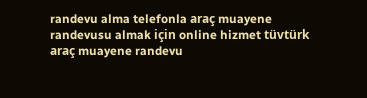randevu alma telefonla araç muayene randevusu almak için online hizmet tüvtürk araç muayene randevu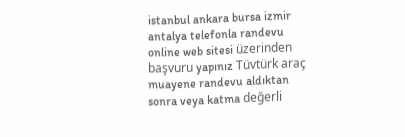istanbul ankara bursa izmir antalya telefonla randevu online web sitesi üzerinden başvuru yapınız Tüvtürk araç muayene randevu aldıktan sonra veya katma değerli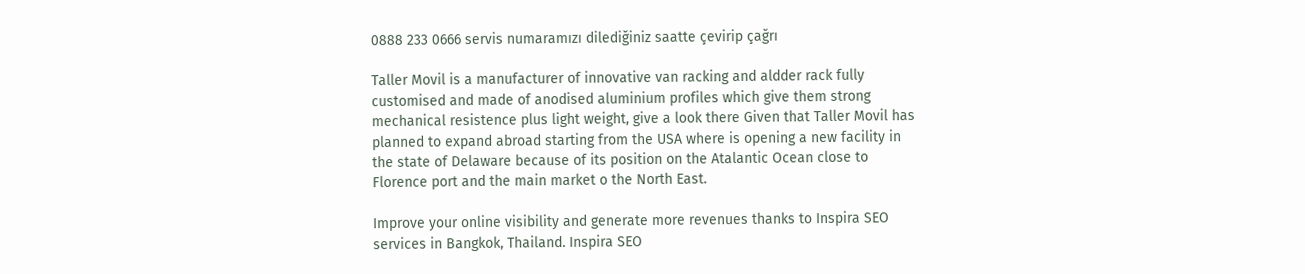0888 233 0666 servis numaramızı dilediğiniz saatte çevirip çağrı

Taller Movil is a manufacturer of innovative van racking and aldder rack fully customised and made of anodised aluminium profiles which give them strong mechanical resistence plus light weight, give a look there Given that Taller Movil has planned to expand abroad starting from the USA where is opening a new facility in the state of Delaware because of its position on the Atalantic Ocean close to Florence port and the main market o the North East.

Improve your online visibility and generate more revenues thanks to Inspira SEO services in Bangkok, Thailand. Inspira SEO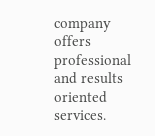company offers professional and results oriented services.